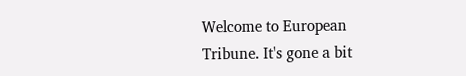Welcome to European Tribune. It's gone a bit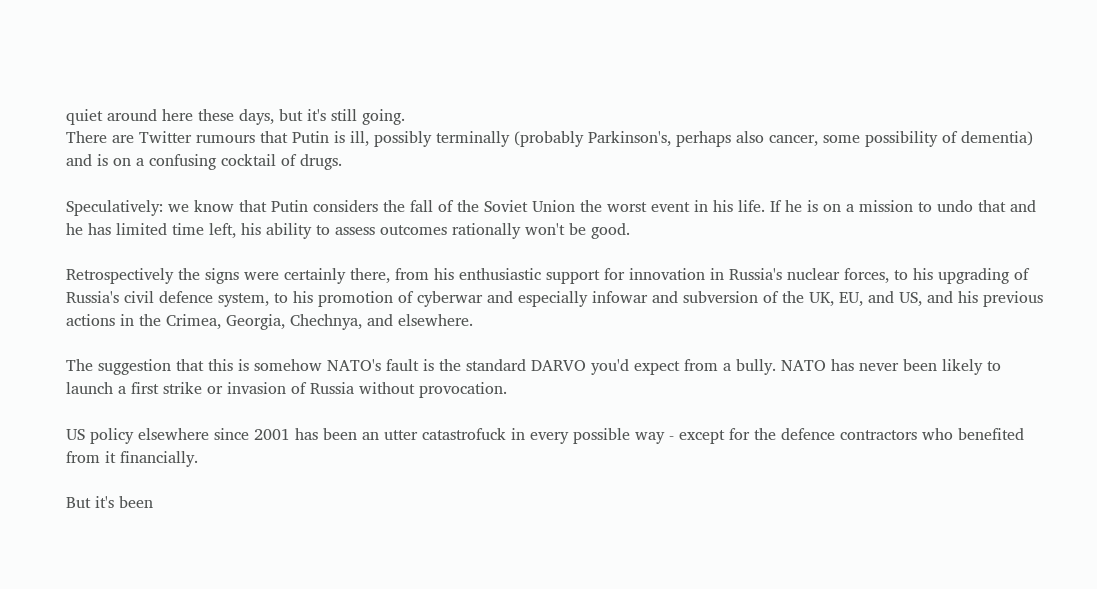quiet around here these days, but it's still going.
There are Twitter rumours that Putin is ill, possibly terminally (probably Parkinson's, perhaps also cancer, some possibility of dementia) and is on a confusing cocktail of drugs.

Speculatively: we know that Putin considers the fall of the Soviet Union the worst event in his life. If he is on a mission to undo that and he has limited time left, his ability to assess outcomes rationally won't be good.

Retrospectively the signs were certainly there, from his enthusiastic support for innovation in Russia's nuclear forces, to his upgrading of Russia's civil defence system, to his promotion of cyberwar and especially infowar and subversion of the UK, EU, and US, and his previous actions in the Crimea, Georgia, Chechnya, and elsewhere.

The suggestion that this is somehow NATO's fault is the standard DARVO you'd expect from a bully. NATO has never been likely to launch a first strike or invasion of Russia without provocation.

US policy elsewhere since 2001 has been an utter catastrofuck in every possible way - except for the defence contractors who benefited from it financially.

But it's been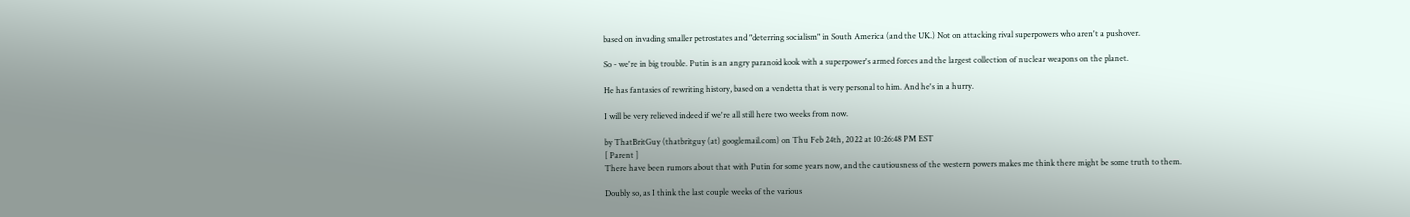based on invading smaller petrostates and "deterring socialism" in South America (and the UK.) Not on attacking rival superpowers who aren't a pushover.

So - we're in big trouble. Putin is an angry paranoid kook with a superpower's armed forces and the largest collection of nuclear weapons on the planet.

He has fantasies of rewriting history, based on a vendetta that is very personal to him. And he's in a hurry.

I will be very relieved indeed if we're all still here two weeks from now.

by ThatBritGuy (thatbritguy (at) googlemail.com) on Thu Feb 24th, 2022 at 10:26:48 PM EST
[ Parent ]
There have been rumors about that with Putin for some years now, and the cautiousness of the western powers makes me think there might be some truth to them.

Doubly so, as I think the last couple weeks of the various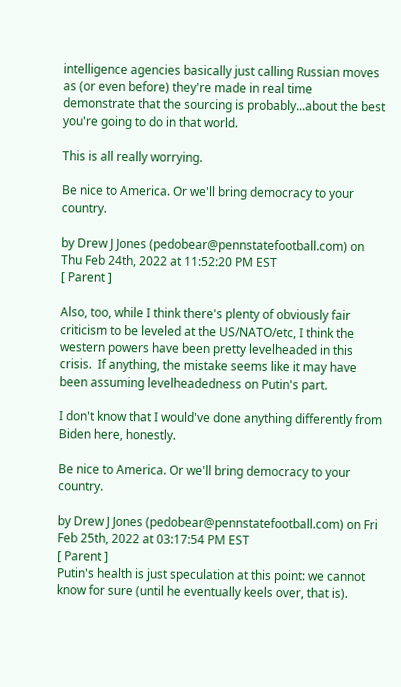intelligence agencies basically just calling Russian moves as (or even before) they're made in real time demonstrate that the sourcing is probably...about the best you're going to do in that world.

This is all really worrying.

Be nice to America. Or we'll bring democracy to your country.

by Drew J Jones (pedobear@pennstatefootball.com) on Thu Feb 24th, 2022 at 11:52:20 PM EST
[ Parent ]

Also, too, while I think there's plenty of obviously fair criticism to be leveled at the US/NATO/etc, I think the western powers have been pretty levelheaded in this crisis.  If anything, the mistake seems like it may have been assuming levelheadedness on Putin's part.

I don't know that I would've done anything differently from Biden here, honestly.

Be nice to America. Or we'll bring democracy to your country.

by Drew J Jones (pedobear@pennstatefootball.com) on Fri Feb 25th, 2022 at 03:17:54 PM EST
[ Parent ]
Putin's health is just speculation at this point: we cannot know for sure (until he eventually keels over, that is).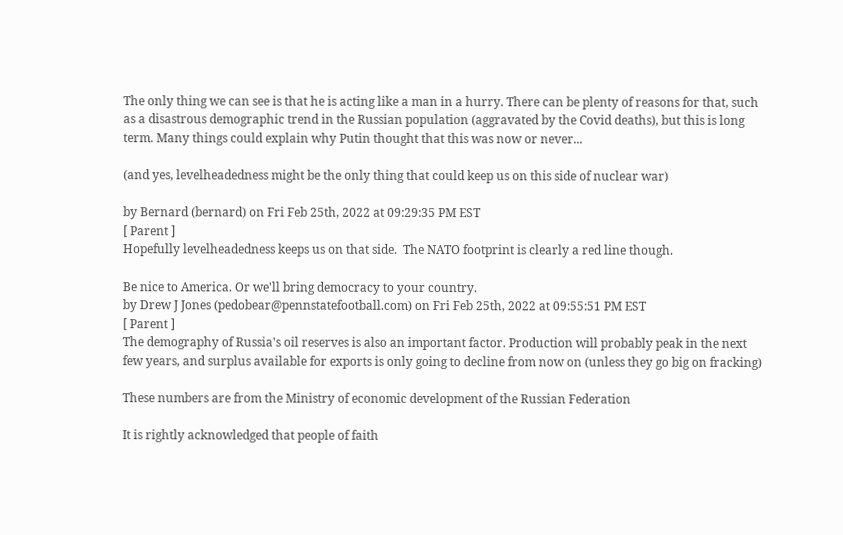The only thing we can see is that he is acting like a man in a hurry. There can be plenty of reasons for that, such as a disastrous demographic trend in the Russian population (aggravated by the Covid deaths), but this is long term. Many things could explain why Putin thought that this was now or never...

(and yes, levelheadedness might be the only thing that could keep us on this side of nuclear war)

by Bernard (bernard) on Fri Feb 25th, 2022 at 09:29:35 PM EST
[ Parent ]
Hopefully levelheadedness keeps us on that side.  The NATO footprint is clearly a red line though.

Be nice to America. Or we'll bring democracy to your country.
by Drew J Jones (pedobear@pennstatefootball.com) on Fri Feb 25th, 2022 at 09:55:51 PM EST
[ Parent ]
The demography of Russia's oil reserves is also an important factor. Production will probably peak in the next few years, and surplus available for exports is only going to decline from now on (unless they go big on fracking)

These numbers are from the Ministry of economic development of the Russian Federation

It is rightly acknowledged that people of faith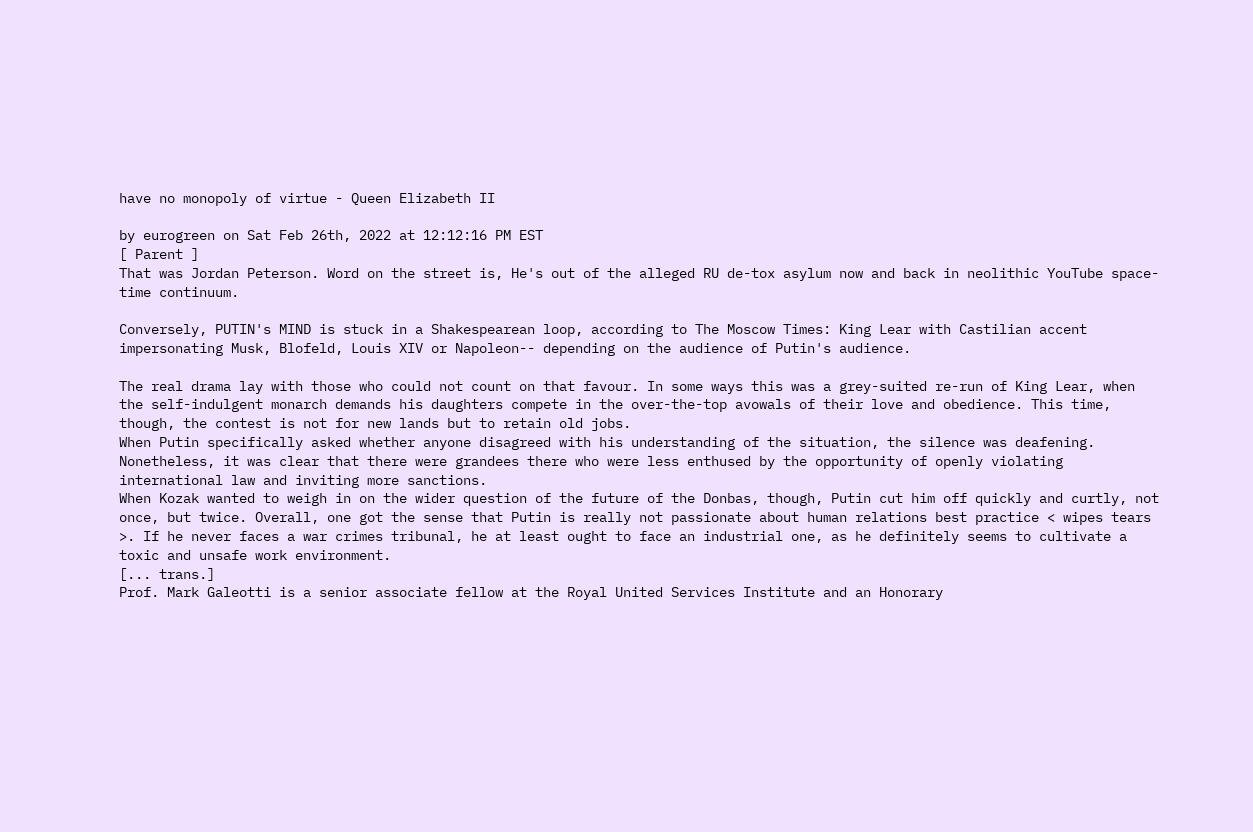have no monopoly of virtue - Queen Elizabeth II

by eurogreen on Sat Feb 26th, 2022 at 12:12:16 PM EST
[ Parent ]
That was Jordan Peterson. Word on the street is, He's out of the alleged RU de-tox asylum now and back in neolithic YouTube space-time continuum.

Conversely, PUTIN's MIND is stuck in a Shakespearean loop, according to The Moscow Times: King Lear with Castilian accent impersonating Musk, Blofeld, Louis XIV or Napoleon-- depending on the audience of Putin's audience.

The real drama lay with those who could not count on that favour. In some ways this was a grey-suited re-run of King Lear, when the self-indulgent monarch demands his daughters compete in the over-the-top avowals of their love and obedience. This time, though, the contest is not for new lands but to retain old jobs.
When Putin specifically asked whether anyone disagreed with his understanding of the situation, the silence was deafening. Nonetheless, it was clear that there were grandees there who were less enthused by the opportunity of openly violating international law and inviting more sanctions.
When Kozak wanted to weigh in on the wider question of the future of the Donbas, though, Putin cut him off quickly and curtly, not once, but twice. Overall, one got the sense that Putin is really not passionate about human relations best practice < wipes tears >. If he never faces a war crimes tribunal, he at least ought to face an industrial one, as he definitely seems to cultivate a toxic and unsafe work environment.
[... trans.]
Prof. Mark Galeotti is a senior associate fellow at the Royal United Services Institute and an Honorary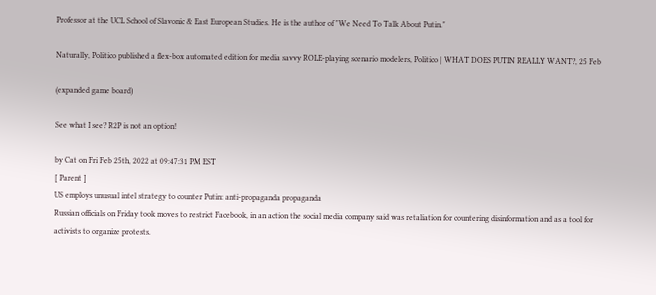Professor at the UCL School of Slavonic & East European Studies. He is the author of "We Need To Talk About Putin."

Naturally, Politico published a flex-box automated edition for media savvy ROLE-playing scenario modelers, Politico | WHAT DOES PUTIN REALLY WANT?, 25 Feb

(expanded game board)

See what I see? R2P is not an option!

by Cat on Fri Feb 25th, 2022 at 09:47:31 PM EST
[ Parent ]
US employs unusual intel strategy to counter Putin: anti-propaganda propaganda
Russian officials on Friday took moves to restrict Facebook, in an action the social media company said was retaliation for countering disinformation and as a tool for activists to organize protests.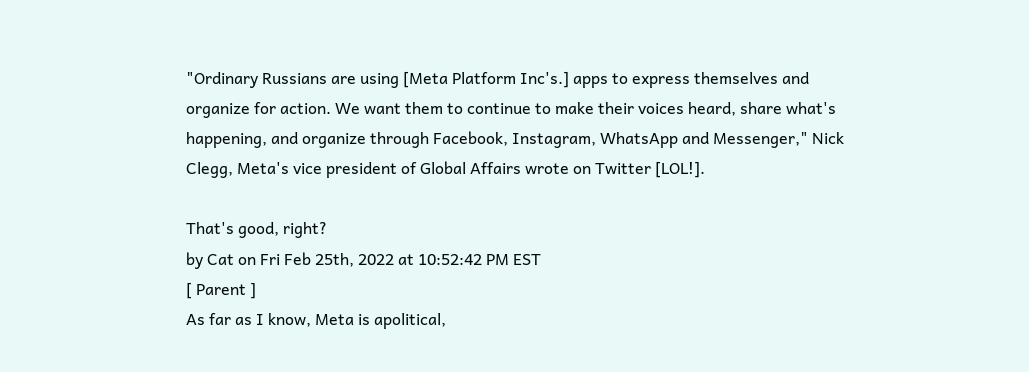"Ordinary Russians are using [Meta Platform Inc's.] apps to express themselves and organize for action. We want them to continue to make their voices heard, share what's happening, and organize through Facebook, Instagram, WhatsApp and Messenger," Nick Clegg, Meta's vice president of Global Affairs wrote on Twitter [LOL!].

That's good, right?
by Cat on Fri Feb 25th, 2022 at 10:52:42 PM EST
[ Parent ]
As far as I know, Meta is apolitical,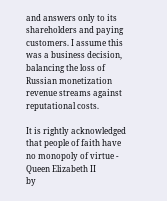and answers only to its shareholders and paying customers. I assume this was a business decision, balancing the loss of Russian monetization revenue streams against reputational costs.

It is rightly acknowledged that people of faith have no monopoly of virtue - Queen Elizabeth II
by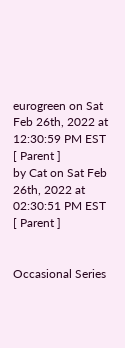eurogreen on Sat Feb 26th, 2022 at 12:30:59 PM EST
[ Parent ]
by Cat on Sat Feb 26th, 2022 at 02:30:51 PM EST
[ Parent ]


Occasional Series